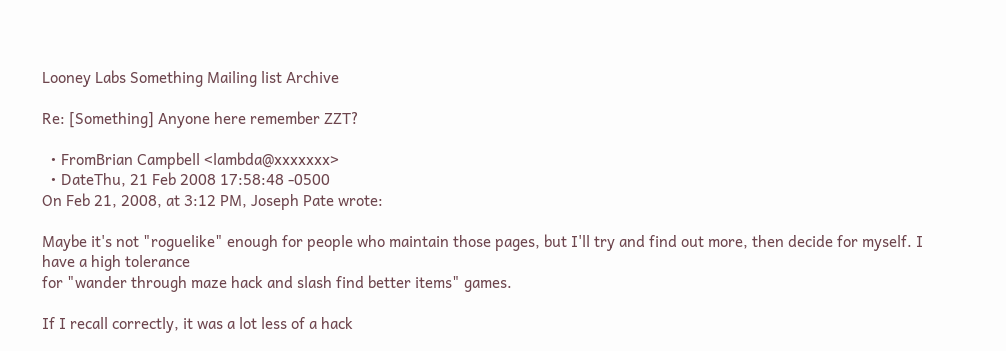Looney Labs Something Mailing list Archive

Re: [Something] Anyone here remember ZZT?

  • FromBrian Campbell <lambda@xxxxxxx>
  • DateThu, 21 Feb 2008 17:58:48 -0500
On Feb 21, 2008, at 3:12 PM, Joseph Pate wrote:

Maybe it's not "roguelike" enough for people who maintain those pages, but I'll try and find out more, then decide for myself. I have a high tolerance
for "wander through maze hack and slash find better items" games.

If I recall correctly, it was a lot less of a hack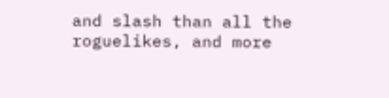and slash than all the roguelikes, and more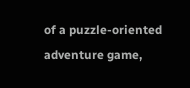of a puzzle-oriented adventure game,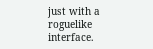just with a roguelike interface.